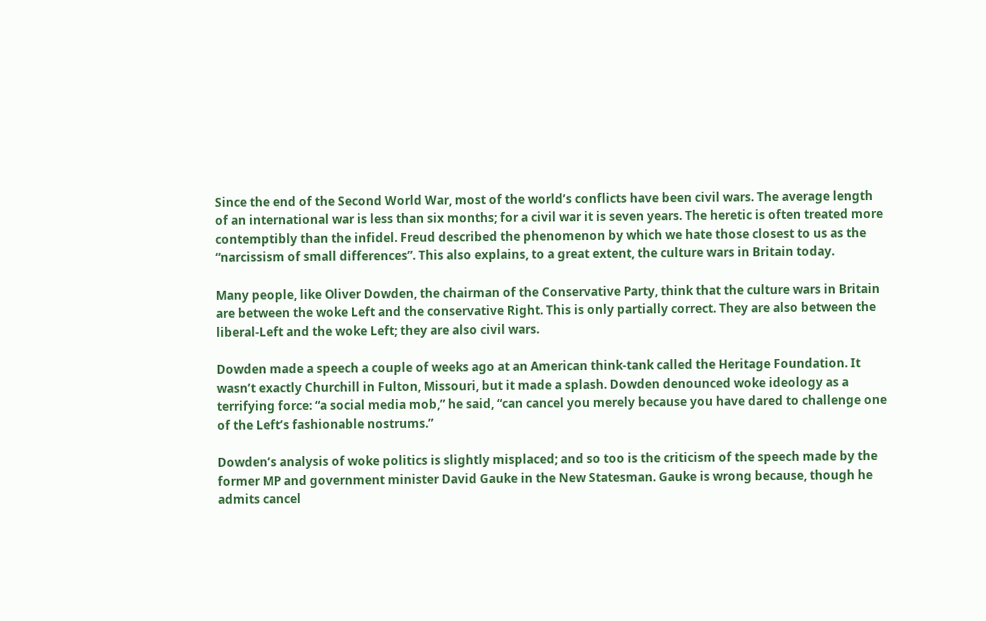Since the end of the Second World War, most of the world’s conflicts have been civil wars. The average length of an international war is less than six months; for a civil war it is seven years. The heretic is often treated more contemptibly than the infidel. Freud described the phenomenon by which we hate those closest to us as the “narcissism of small differences”. This also explains, to a great extent, the culture wars in Britain today.

Many people, like Oliver Dowden, the chairman of the Conservative Party, think that the culture wars in Britain are between the woke Left and the conservative Right. This is only partially correct. They are also between the liberal-Left and the woke Left; they are also civil wars.

Dowden made a speech a couple of weeks ago at an American think-tank called the Heritage Foundation. It wasn’t exactly Churchill in Fulton, Missouri, but it made a splash. Dowden denounced woke ideology as a terrifying force: “a social media mob,” he said, “can cancel you merely because you have dared to challenge one of the Left’s fashionable nostrums.”

Dowden’s analysis of woke politics is slightly misplaced; and so too is the criticism of the speech made by the former MP and government minister David Gauke in the New Statesman. Gauke is wrong because, though he admits cancel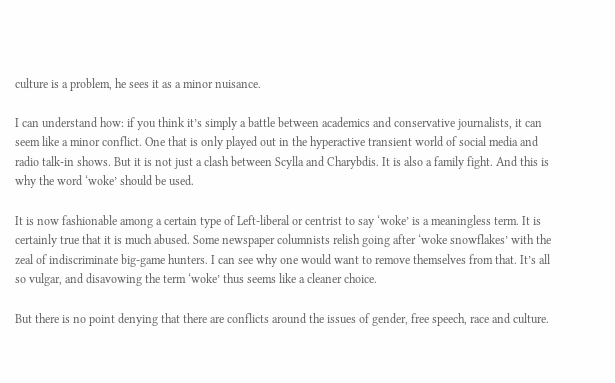culture is a problem, he sees it as a minor nuisance.

I can understand how: if you think it’s simply a battle between academics and conservative journalists, it can seem like a minor conflict. One that is only played out in the hyperactive transient world of social media and radio talk-in shows. But it is not just a clash between Scylla and Charybdis. It is also a family fight. And this is why the word ‘woke’ should be used.

It is now fashionable among a certain type of Left-liberal or centrist to say ‘woke’ is a meaningless term. It is certainly true that it is much abused. Some newspaper columnists relish going after ‘woke snowflakes’ with the zeal of indiscriminate big-game hunters. I can see why one would want to remove themselves from that. It’s all so vulgar, and disavowing the term ‘woke’ thus seems like a cleaner choice.

But there is no point denying that there are conflicts around the issues of gender, free speech, race and culture.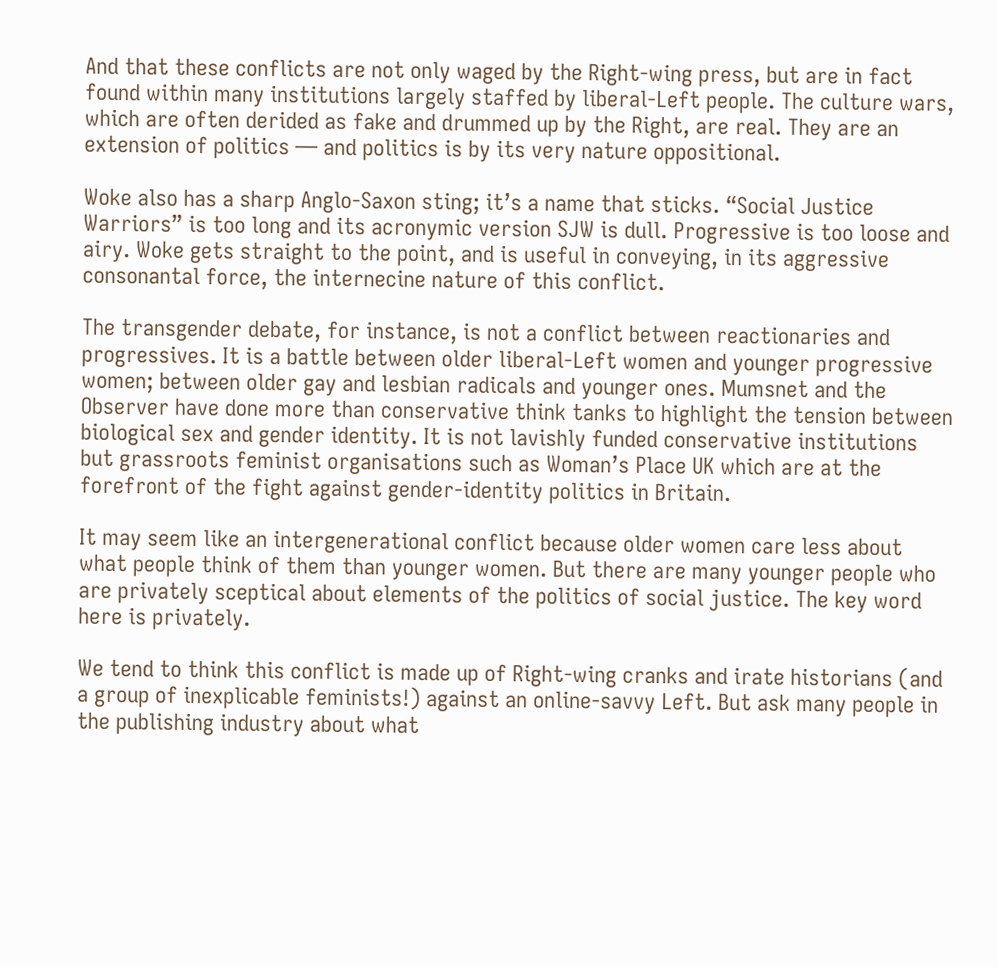And that these conflicts are not only waged by the Right-wing press, but are in fact found within many institutions largely staffed by liberal-Left people. The culture wars, which are often derided as fake and drummed up by the Right, are real. They are an extension of politics — and politics is by its very nature oppositional.

Woke also has a sharp Anglo-Saxon sting; it’s a name that sticks. “Social Justice Warriors” is too long and its acronymic version SJW is dull. Progressive is too loose and airy. Woke gets straight to the point, and is useful in conveying, in its aggressive consonantal force, the internecine nature of this conflict.

The transgender debate, for instance, is not a conflict between reactionaries and progressives. It is a battle between older liberal-Left women and younger progressive women; between older gay and lesbian radicals and younger ones. Mumsnet and the Observer have done more than conservative think tanks to highlight the tension between biological sex and gender identity. It is not lavishly funded conservative institutions but grassroots feminist organisations such as Woman’s Place UK which are at the forefront of the fight against gender-identity politics in Britain.

It may seem like an intergenerational conflict because older women care less about what people think of them than younger women. But there are many younger people who are privately sceptical about elements of the politics of social justice. The key word here is privately.

We tend to think this conflict is made up of Right-wing cranks and irate historians (and a group of inexplicable feminists!) against an online-savvy Left. But ask many people in the publishing industry about what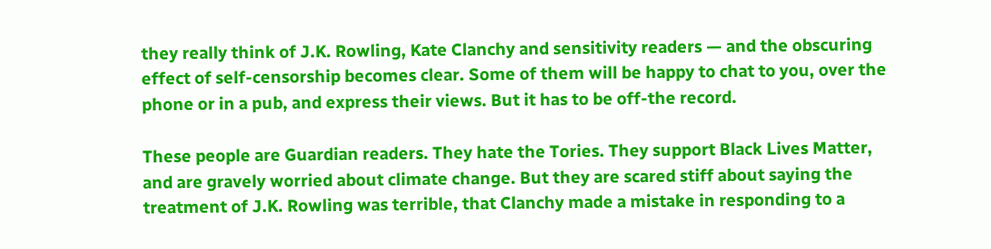they really think of J.K. Rowling, Kate Clanchy and sensitivity readers — and the obscuring effect of self-censorship becomes clear. Some of them will be happy to chat to you, over the phone or in a pub, and express their views. But it has to be off-the record.

These people are Guardian readers. They hate the Tories. They support Black Lives Matter, and are gravely worried about climate change. But they are scared stiff about saying the treatment of J.K. Rowling was terrible, that Clanchy made a mistake in responding to a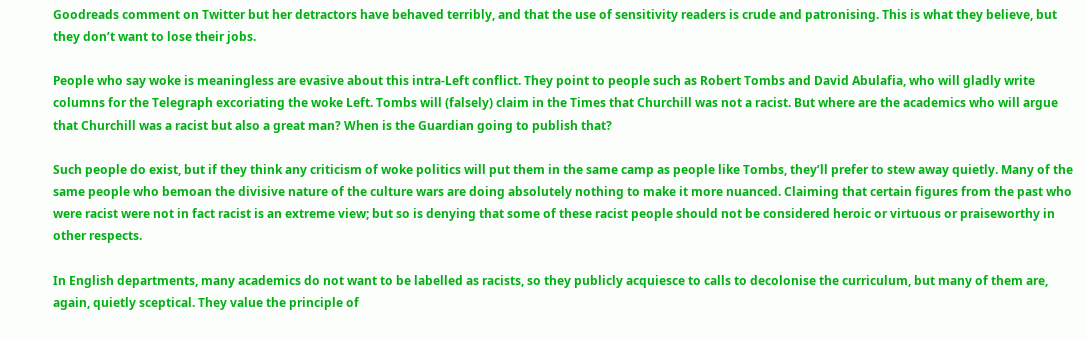Goodreads comment on Twitter but her detractors have behaved terribly, and that the use of sensitivity readers is crude and patronising. This is what they believe, but they don’t want to lose their jobs.

People who say woke is meaningless are evasive about this intra-Left conflict. They point to people such as Robert Tombs and David Abulafia, who will gladly write columns for the Telegraph excoriating the woke Left. Tombs will (falsely) claim in the Times that Churchill was not a racist. But where are the academics who will argue that Churchill was a racist but also a great man? When is the Guardian going to publish that?

Such people do exist, but if they think any criticism of woke politics will put them in the same camp as people like Tombs, they’ll prefer to stew away quietly. Many of the same people who bemoan the divisive nature of the culture wars are doing absolutely nothing to make it more nuanced. Claiming that certain figures from the past who were racist were not in fact racist is an extreme view; but so is denying that some of these racist people should not be considered heroic or virtuous or praiseworthy in other respects.

In English departments, many academics do not want to be labelled as racists, so they publicly acquiesce to calls to decolonise the curriculum, but many of them are, again, quietly sceptical. They value the principle of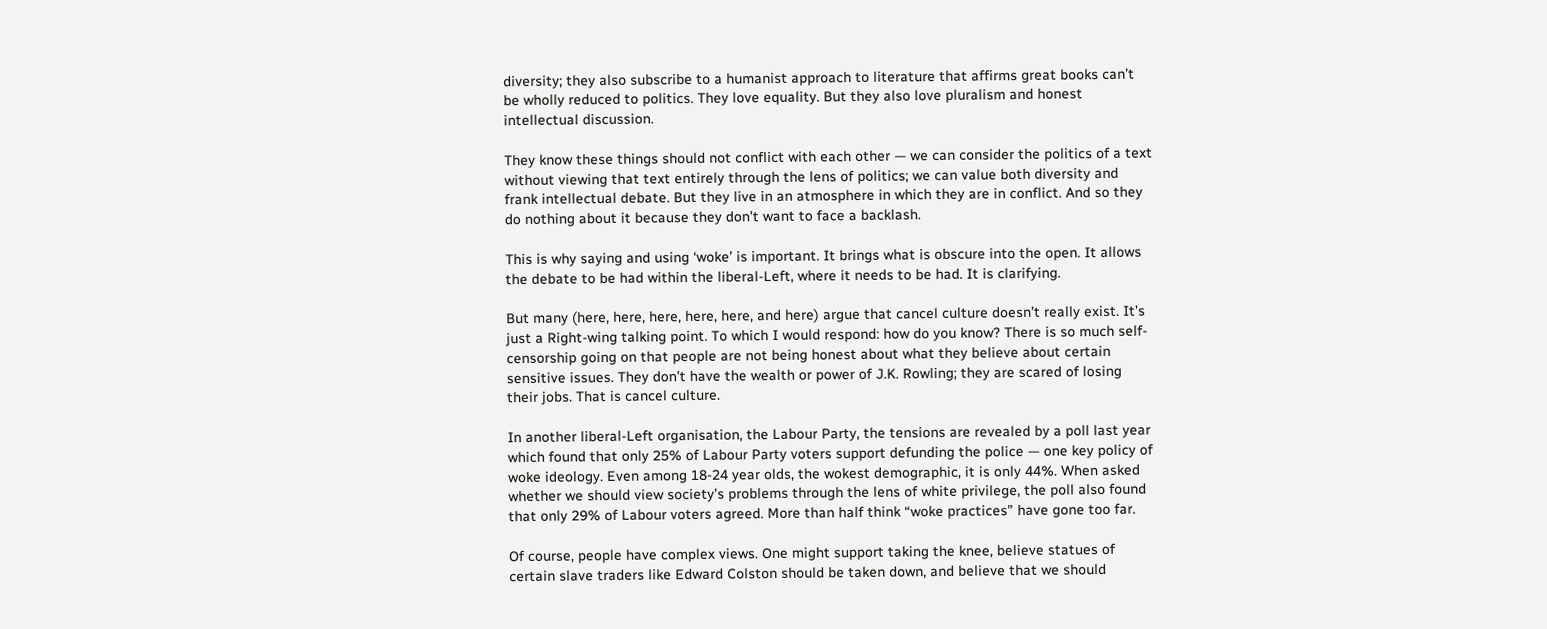diversity; they also subscribe to a humanist approach to literature that affirms great books can’t be wholly reduced to politics. They love equality. But they also love pluralism and honest intellectual discussion.

They know these things should not conflict with each other — we can consider the politics of a text without viewing that text entirely through the lens of politics; we can value both diversity and frank intellectual debate. But they live in an atmosphere in which they are in conflict. And so they do nothing about it because they don’t want to face a backlash.

This is why saying and using ‘woke’ is important. It brings what is obscure into the open. It allows the debate to be had within the liberal-Left, where it needs to be had. It is clarifying.

But many (here, here, here, here, here, and here) argue that cancel culture doesn’t really exist. It’s just a Right-wing talking point. To which I would respond: how do you know? There is so much self-censorship going on that people are not being honest about what they believe about certain sensitive issues. They don’t have the wealth or power of J.K. Rowling; they are scared of losing their jobs. That is cancel culture.

In another liberal-Left organisation, the Labour Party, the tensions are revealed by a poll last year which found that only 25% of Labour Party voters support defunding the police — one key policy of woke ideology. Even among 18-24 year olds, the wokest demographic, it is only 44%. When asked whether we should view society’s problems through the lens of white privilege, the poll also found that only 29% of Labour voters agreed. More than half think “woke practices” have gone too far.

Of course, people have complex views. One might support taking the knee, believe statues of certain slave traders like Edward Colston should be taken down, and believe that we should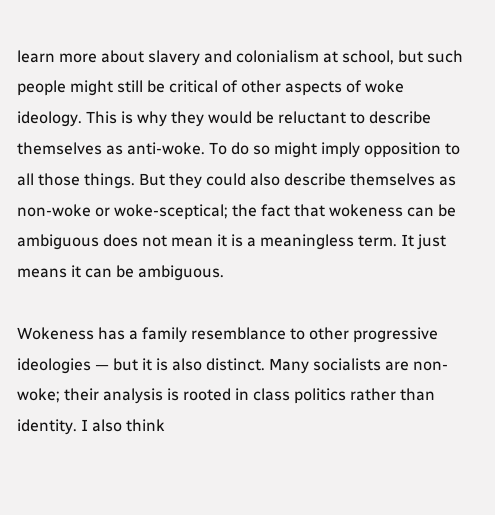learn more about slavery and colonialism at school, but such people might still be critical of other aspects of woke ideology. This is why they would be reluctant to describe themselves as anti-woke. To do so might imply opposition to all those things. But they could also describe themselves as non-woke or woke-sceptical; the fact that wokeness can be ambiguous does not mean it is a meaningless term. It just means it can be ambiguous.

Wokeness has a family resemblance to other progressive ideologies — but it is also distinct. Many socialists are non-woke; their analysis is rooted in class politics rather than identity. I also think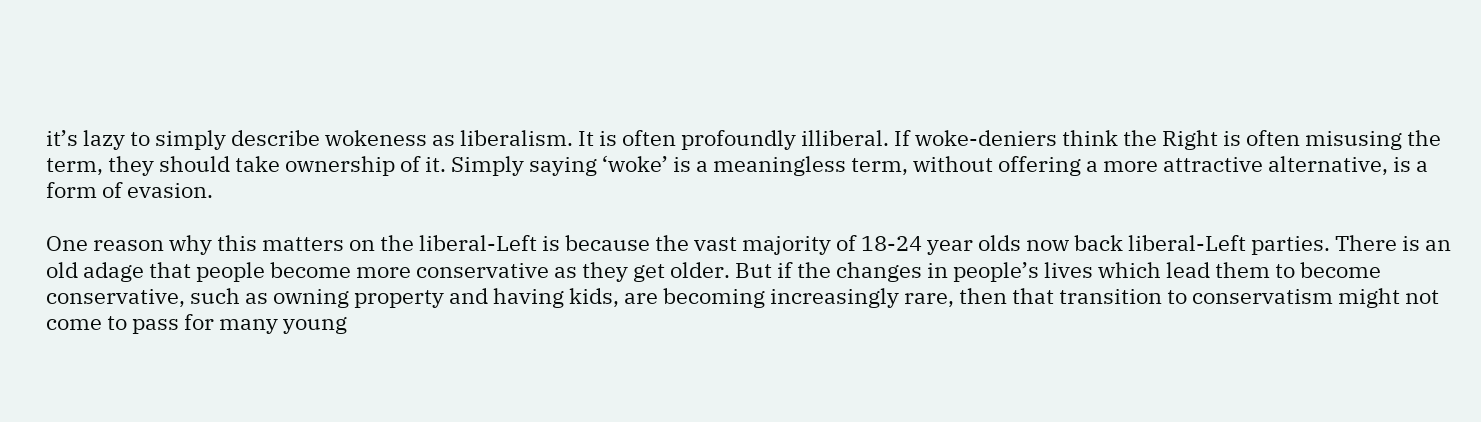it’s lazy to simply describe wokeness as liberalism. It is often profoundly illiberal. If woke-deniers think the Right is often misusing the term, they should take ownership of it. Simply saying ‘woke’ is a meaningless term, without offering a more attractive alternative, is a form of evasion.

One reason why this matters on the liberal-Left is because the vast majority of 18-24 year olds now back liberal-Left parties. There is an old adage that people become more conservative as they get older. But if the changes in people’s lives which lead them to become conservative, such as owning property and having kids, are becoming increasingly rare, then that transition to conservatism might not come to pass for many young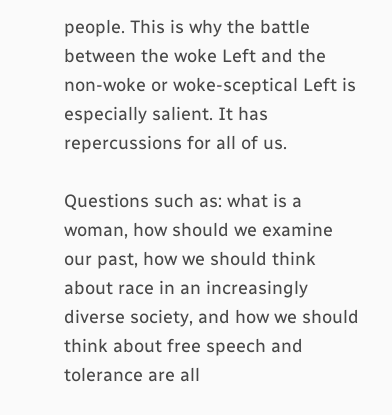people. This is why the battle between the woke Left and the non-woke or woke-sceptical Left is especially salient. It has repercussions for all of us.

Questions such as: what is a woman, how should we examine our past, how we should think about race in an increasingly diverse society, and how we should think about free speech and tolerance are all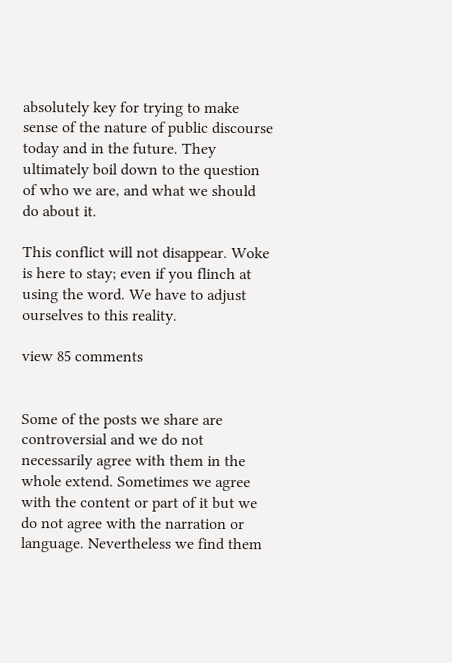absolutely key for trying to make sense of the nature of public discourse today and in the future. They ultimately boil down to the question of who we are, and what we should do about it.

This conflict will not disappear. Woke is here to stay; even if you flinch at using the word. We have to adjust ourselves to this reality.

view 85 comments


Some of the posts we share are controversial and we do not necessarily agree with them in the whole extend. Sometimes we agree with the content or part of it but we do not agree with the narration or language. Nevertheless we find them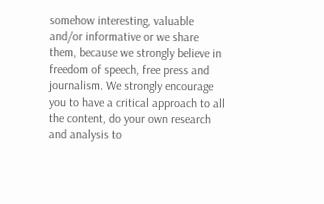somehow interesting, valuable and/or informative or we share them, because we strongly believe in freedom of speech, free press and journalism. We strongly encourage you to have a critical approach to all the content, do your own research and analysis to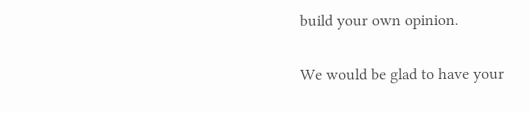build your own opinion.

We would be glad to have your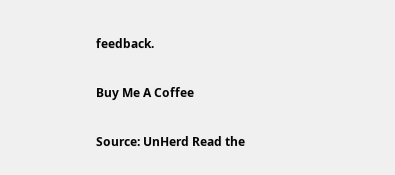feedback.

Buy Me A Coffee

Source: UnHerd Read the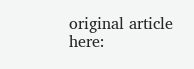original article here: